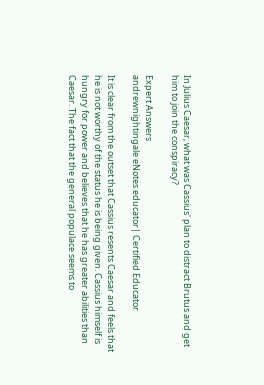In Julius Caesar, what was Cassius' plan to distract Brutus and get him to join the conspiracy?

Expert Answers
andrewnightingale eNotes educator| Certified Educator

It is clear from the outset that Cassius resents Caesar and feels that he is not worthy of the status he is being given. Cassius himself is hungry for power and believes that he has greater abilities than Caesar. The fact that the general populace seems to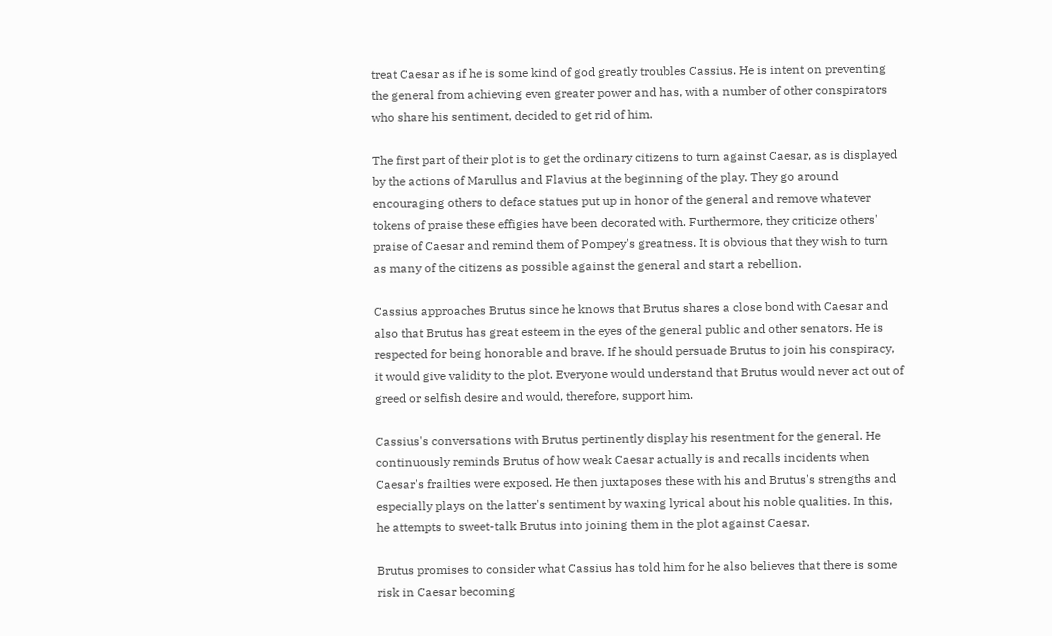treat Caesar as if he is some kind of god greatly troubles Cassius. He is intent on preventing the general from achieving even greater power and has, with a number of other conspirators who share his sentiment, decided to get rid of him.

The first part of their plot is to get the ordinary citizens to turn against Caesar, as is displayed by the actions of Marullus and Flavius at the beginning of the play. They go around encouraging others to deface statues put up in honor of the general and remove whatever tokens of praise these effigies have been decorated with. Furthermore, they criticize others' praise of Caesar and remind them of Pompey's greatness. It is obvious that they wish to turn as many of the citizens as possible against the general and start a rebellion.

Cassius approaches Brutus since he knows that Brutus shares a close bond with Caesar and also that Brutus has great esteem in the eyes of the general public and other senators. He is respected for being honorable and brave. If he should persuade Brutus to join his conspiracy, it would give validity to the plot. Everyone would understand that Brutus would never act out of greed or selfish desire and would, therefore, support him.

Cassius's conversations with Brutus pertinently display his resentment for the general. He continuously reminds Brutus of how weak Caesar actually is and recalls incidents when Caesar's frailties were exposed. He then juxtaposes these with his and Brutus's strengths and especially plays on the latter's sentiment by waxing lyrical about his noble qualities. In this, he attempts to sweet-talk Brutus into joining them in the plot against Caesar.

Brutus promises to consider what Cassius has told him for he also believes that there is some risk in Caesar becoming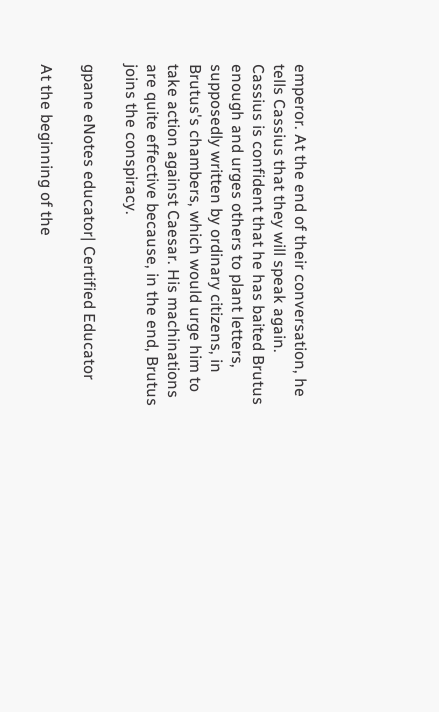emperor. At the end of their conversation, he tells Cassius that they will speak again. Cassius is confident that he has baited Brutus enough and urges others to plant letters, supposedly written by ordinary citizens, in Brutus's chambers, which would urge him to take action against Caesar. His machinations are quite effective because, in the end, Brutus joins the conspiracy.

gpane eNotes educator| Certified Educator

At the beginning of the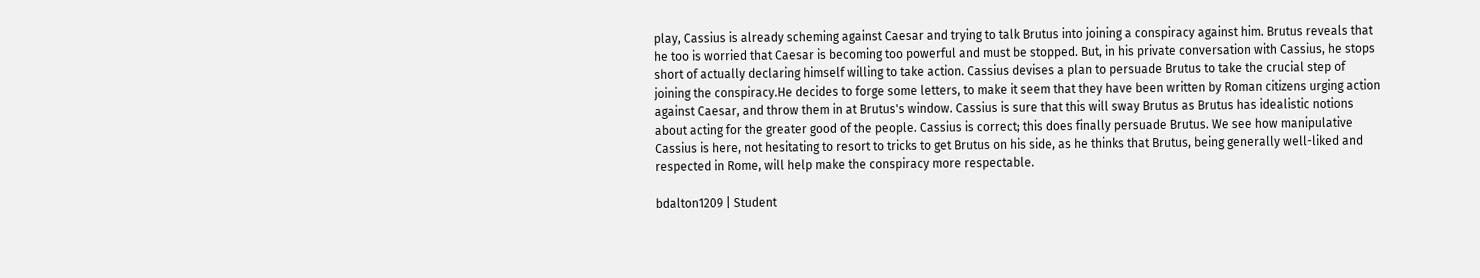play, Cassius is already scheming against Caesar and trying to talk Brutus into joining a conspiracy against him. Brutus reveals that he too is worried that Caesar is becoming too powerful and must be stopped. But, in his private conversation with Cassius, he stops short of actually declaring himself willing to take action. Cassius devises a plan to persuade Brutus to take the crucial step of joining the conspiracy.He decides to forge some letters, to make it seem that they have been written by Roman citizens urging action against Caesar, and throw them in at Brutus's window. Cassius is sure that this will sway Brutus as Brutus has idealistic notions about acting for the greater good of the people. Cassius is correct; this does finally persuade Brutus. We see how manipulative Cassius is here, not hesitating to resort to tricks to get Brutus on his side, as he thinks that Brutus, being generally well-liked and respected in Rome, will help make the conspiracy more respectable.

bdalton1209 | Student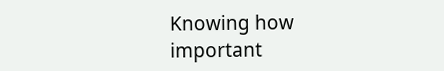Knowing how important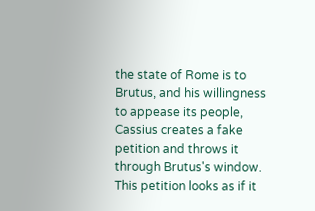the state of Rome is to Brutus, and his willingness to appease its people, Cassius creates a fake petition and throws it through Brutus's window. This petition looks as if it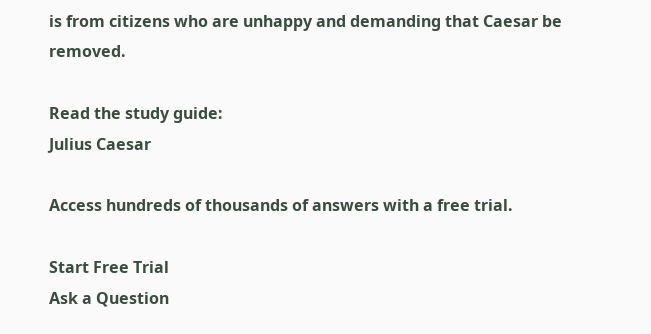is from citizens who are unhappy and demanding that Caesar be removed.

Read the study guide:
Julius Caesar

Access hundreds of thousands of answers with a free trial.

Start Free Trial
Ask a Question